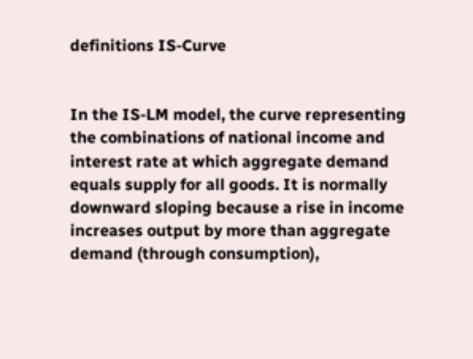definitions IS-Curve


In the IS-LM model, the curve representing the combinations of national income and interest rate at which aggregate demand equals supply for all goods. It is normally downward sloping because a rise in income increases output by more than aggregate demand (through consumption),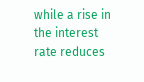while a rise in the interest rate reduces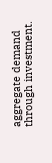aggregate demand through investment.